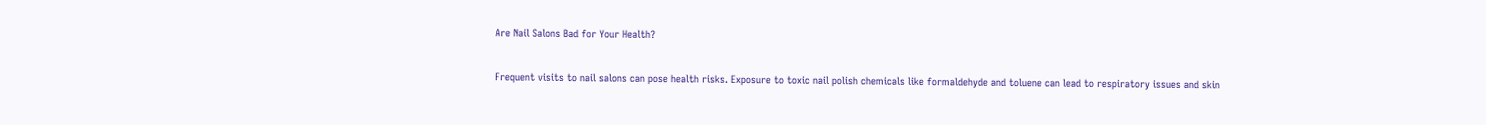Are Nail Salons Bad for Your Health?

Frequent visits to nail salons can pose health risks. Exposure to toxic nail polish chemicals like formaldehyde and toluene can lead to respiratory issues and skin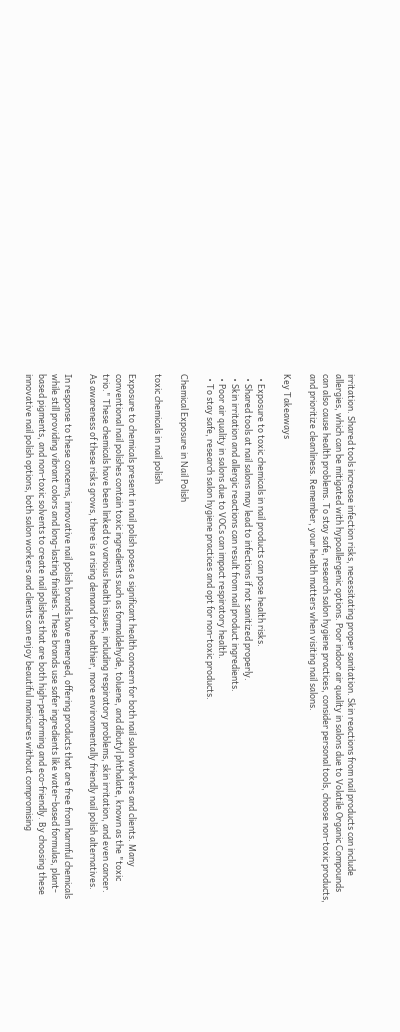irritation. Shared tools increase infection risks, necessitating proper sanitation. Skin reactions from nail products can include allergies, which can be mitigated with hypoallergenic options. Poor indoor air quality in salons due to Volatile Organic Compounds can also cause health problems. To stay safe, research salon hygiene practices, consider personal tools, choose non-toxic products, and prioritize cleanliness. Remember, your health matters when visiting nail salons.

Key Takeaways

  • Exposure to toxic chemicals in nail products can pose health risks.
  • Shared tools at nail salons may lead to infections if not sanitized properly.
  • Skin irritation and allergic reactions can result from nail product ingredients.
  • Poor air quality in salons due to VOCs can impact respiratory health.
  • To stay safe, research salon hygiene practices and opt for non-toxic products.

Chemical Exposure in Nail Polish

toxic chemicals in nail polish

Exposure to chemicals present in nail polish poses a significant health concern for both nail salon workers and clients. Many conventional nail polishes contain toxic ingredients such as formaldehyde, toluene, and dibutyl phthalate, known as the "toxic trio." These chemicals have been linked to various health issues, including respiratory problems, skin irritation, and even cancer. As awareness of these risks grows, there is a rising demand for healthier, more environmentally friendly nail polish alternatives.

In response to these concerns, innovative nail polish brands have emerged, offering products that are free from harmful chemicals while still providing vibrant colors and long-lasting finishes. These brands use safer ingredients like water-based formulas, plant-based pigments, and non-toxic solvents to create nail polishes that are both high-performing and eco-friendly. By choosing these innovative nail polish options, both salon workers and clients can enjoy beautiful manicures without compromising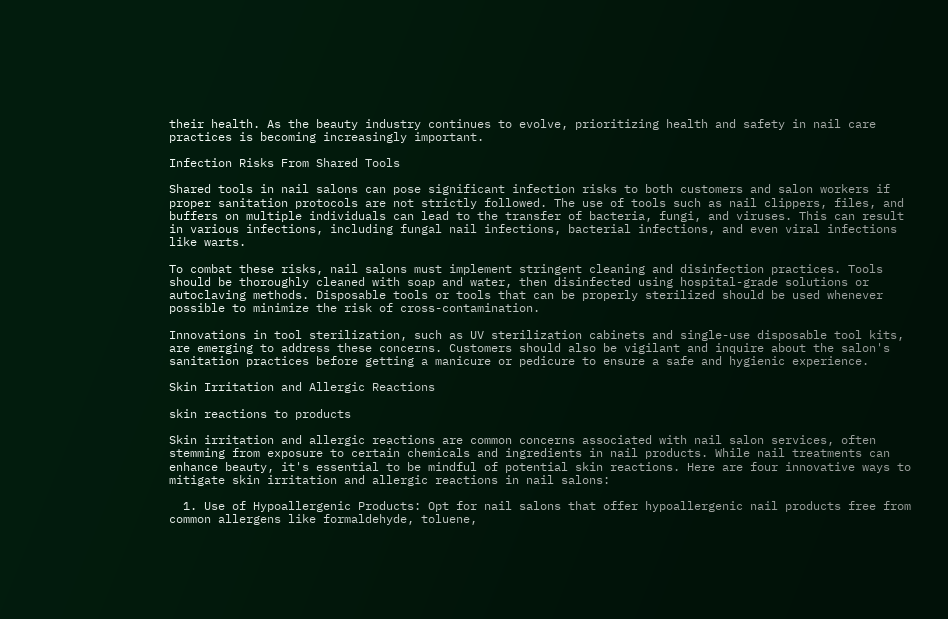their health. As the beauty industry continues to evolve, prioritizing health and safety in nail care practices is becoming increasingly important.

Infection Risks From Shared Tools

Shared tools in nail salons can pose significant infection risks to both customers and salon workers if proper sanitation protocols are not strictly followed. The use of tools such as nail clippers, files, and buffers on multiple individuals can lead to the transfer of bacteria, fungi, and viruses. This can result in various infections, including fungal nail infections, bacterial infections, and even viral infections like warts.

To combat these risks, nail salons must implement stringent cleaning and disinfection practices. Tools should be thoroughly cleaned with soap and water, then disinfected using hospital-grade solutions or autoclaving methods. Disposable tools or tools that can be properly sterilized should be used whenever possible to minimize the risk of cross-contamination.

Innovations in tool sterilization, such as UV sterilization cabinets and single-use disposable tool kits, are emerging to address these concerns. Customers should also be vigilant and inquire about the salon's sanitation practices before getting a manicure or pedicure to ensure a safe and hygienic experience.

Skin Irritation and Allergic Reactions

skin reactions to products

Skin irritation and allergic reactions are common concerns associated with nail salon services, often stemming from exposure to certain chemicals and ingredients in nail products. While nail treatments can enhance beauty, it's essential to be mindful of potential skin reactions. Here are four innovative ways to mitigate skin irritation and allergic reactions in nail salons:

  1. Use of Hypoallergenic Products: Opt for nail salons that offer hypoallergenic nail products free from common allergens like formaldehyde, toluene,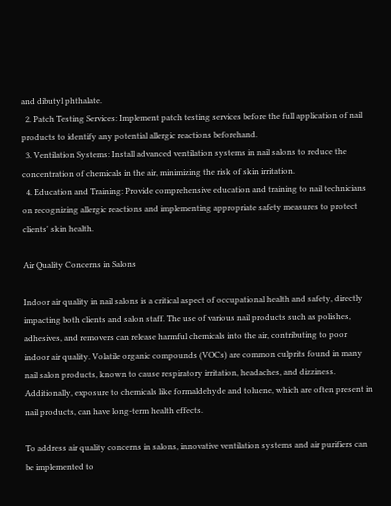and dibutyl phthalate.
  2. Patch Testing Services: Implement patch testing services before the full application of nail products to identify any potential allergic reactions beforehand.
  3. Ventilation Systems: Install advanced ventilation systems in nail salons to reduce the concentration of chemicals in the air, minimizing the risk of skin irritation.
  4. Education and Training: Provide comprehensive education and training to nail technicians on recognizing allergic reactions and implementing appropriate safety measures to protect clients' skin health.

Air Quality Concerns in Salons

Indoor air quality in nail salons is a critical aspect of occupational health and safety, directly impacting both clients and salon staff. The use of various nail products such as polishes, adhesives, and removers can release harmful chemicals into the air, contributing to poor indoor air quality. Volatile organic compounds (VOCs) are common culprits found in many nail salon products, known to cause respiratory irritation, headaches, and dizziness. Additionally, exposure to chemicals like formaldehyde and toluene, which are often present in nail products, can have long-term health effects.

To address air quality concerns in salons, innovative ventilation systems and air purifiers can be implemented to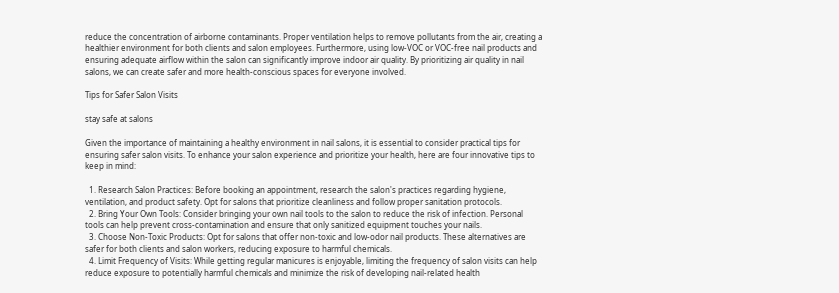reduce the concentration of airborne contaminants. Proper ventilation helps to remove pollutants from the air, creating a healthier environment for both clients and salon employees. Furthermore, using low-VOC or VOC-free nail products and ensuring adequate airflow within the salon can significantly improve indoor air quality. By prioritizing air quality in nail salons, we can create safer and more health-conscious spaces for everyone involved.

Tips for Safer Salon Visits

stay safe at salons

Given the importance of maintaining a healthy environment in nail salons, it is essential to consider practical tips for ensuring safer salon visits. To enhance your salon experience and prioritize your health, here are four innovative tips to keep in mind:

  1. Research Salon Practices: Before booking an appointment, research the salon's practices regarding hygiene, ventilation, and product safety. Opt for salons that prioritize cleanliness and follow proper sanitation protocols.
  2. Bring Your Own Tools: Consider bringing your own nail tools to the salon to reduce the risk of infection. Personal tools can help prevent cross-contamination and ensure that only sanitized equipment touches your nails.
  3. Choose Non-Toxic Products: Opt for salons that offer non-toxic and low-odor nail products. These alternatives are safer for both clients and salon workers, reducing exposure to harmful chemicals.
  4. Limit Frequency of Visits: While getting regular manicures is enjoyable, limiting the frequency of salon visits can help reduce exposure to potentially harmful chemicals and minimize the risk of developing nail-related health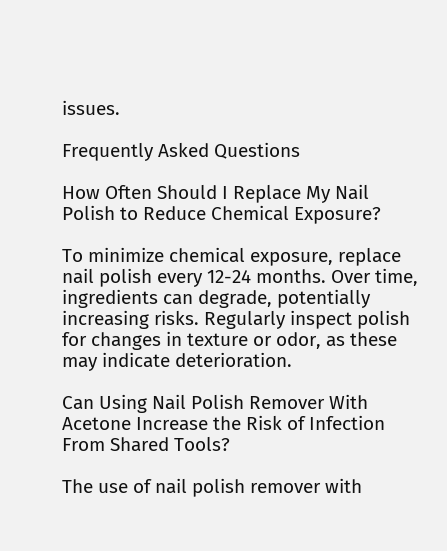issues.

Frequently Asked Questions

How Often Should I Replace My Nail Polish to Reduce Chemical Exposure?

To minimize chemical exposure, replace nail polish every 12-24 months. Over time, ingredients can degrade, potentially increasing risks. Regularly inspect polish for changes in texture or odor, as these may indicate deterioration.

Can Using Nail Polish Remover With Acetone Increase the Risk of Infection From Shared Tools?

The use of nail polish remover with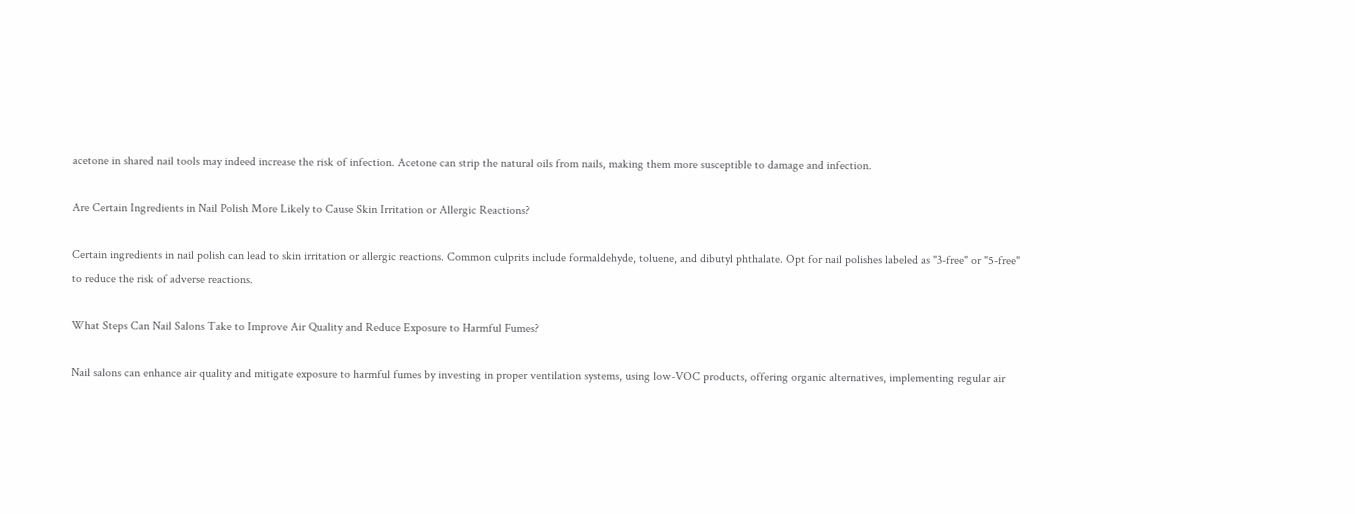acetone in shared nail tools may indeed increase the risk of infection. Acetone can strip the natural oils from nails, making them more susceptible to damage and infection.

Are Certain Ingredients in Nail Polish More Likely to Cause Skin Irritation or Allergic Reactions?

Certain ingredients in nail polish can lead to skin irritation or allergic reactions. Common culprits include formaldehyde, toluene, and dibutyl phthalate. Opt for nail polishes labeled as "3-free" or "5-free" to reduce the risk of adverse reactions.

What Steps Can Nail Salons Take to Improve Air Quality and Reduce Exposure to Harmful Fumes?

Nail salons can enhance air quality and mitigate exposure to harmful fumes by investing in proper ventilation systems, using low-VOC products, offering organic alternatives, implementing regular air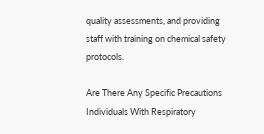quality assessments, and providing staff with training on chemical safety protocols.

Are There Any Specific Precautions Individuals With Respiratory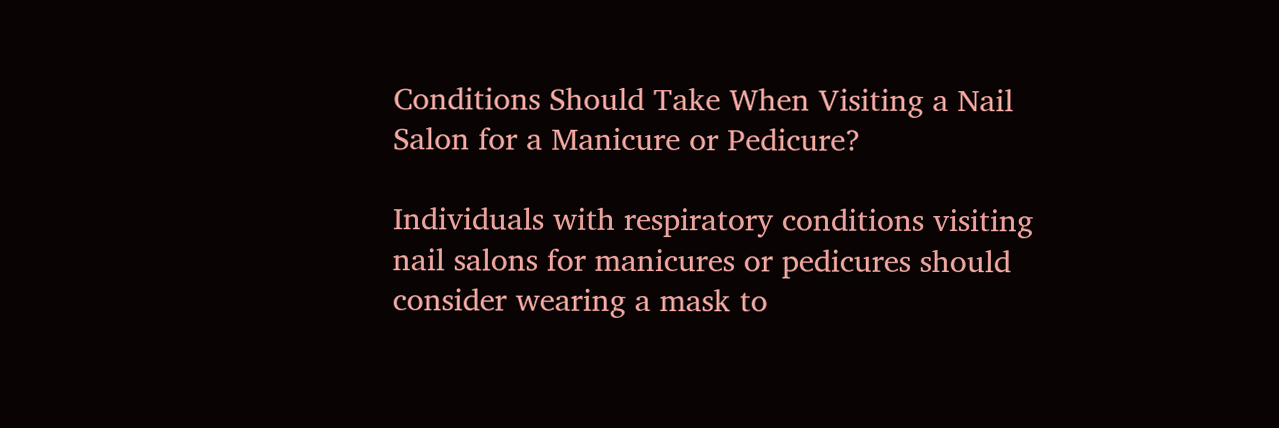Conditions Should Take When Visiting a Nail Salon for a Manicure or Pedicure?

Individuals with respiratory conditions visiting nail salons for manicures or pedicures should consider wearing a mask to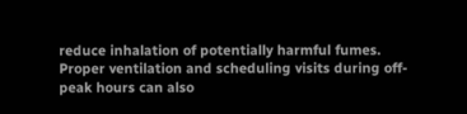reduce inhalation of potentially harmful fumes. Proper ventilation and scheduling visits during off-peak hours can also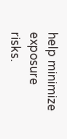help minimize exposure risks.